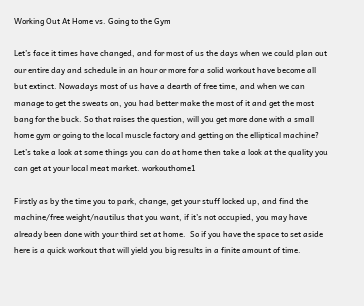Working Out At Home vs. Going to the Gym

Let’s face it times have changed, and for most of us the days when we could plan out our entire day and schedule in an hour or more for a solid workout have become all but extinct. Nowadays most of us have a dearth of free time, and when we can manage to get the sweats on, you had better make the most of it and get the most bang for the buck. So that raises the question, will you get more done with a small home gym or going to the local muscle factory and getting on the elliptical machine? Let’s take a look at some things you can do at home then take a look at the quality you can get at your local meat market. workouthome1

Firstly as by the time you to park, change, get your stuff locked up, and find the machine/free weight/nautilus that you want, if it’s not occupied, you may have already been done with your third set at home.  So if you have the space to set aside here is a quick workout that will yield you big results in a finite amount of time.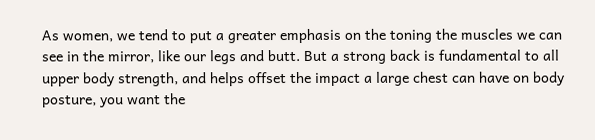As women, we tend to put a greater emphasis on the toning the muscles we can see in the mirror, like our legs and butt. But a strong back is fundamental to all upper body strength, and helps offset the impact a large chest can have on body posture, you want the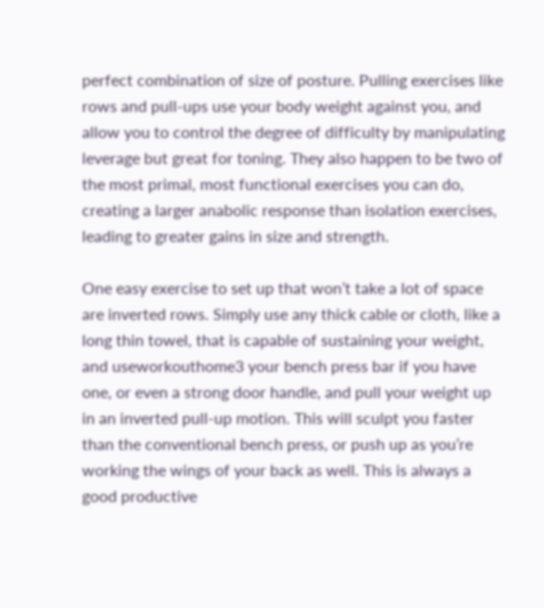perfect combination of size of posture. Pulling exercises like rows and pull-ups use your body weight against you, and allow you to control the degree of difficulty by manipulating leverage but great for toning. They also happen to be two of the most primal, most functional exercises you can do, creating a larger anabolic response than isolation exercises, leading to greater gains in size and strength.

One easy exercise to set up that won’t take a lot of space are inverted rows. Simply use any thick cable or cloth, like a long thin towel, that is capable of sustaining your weight, and useworkouthome3 your bench press bar if you have one, or even a strong door handle, and pull your weight up in an inverted pull-up motion. This will sculpt you faster than the conventional bench press, or push up as you’re working the wings of your back as well. This is always a good productive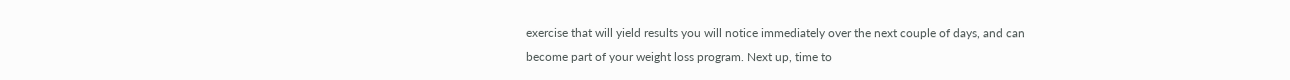exercise that will yield results you will notice immediately over the next couple of days, and can become part of your weight loss program. Next up, time to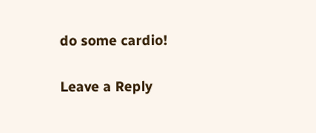do some cardio!

Leave a Reply